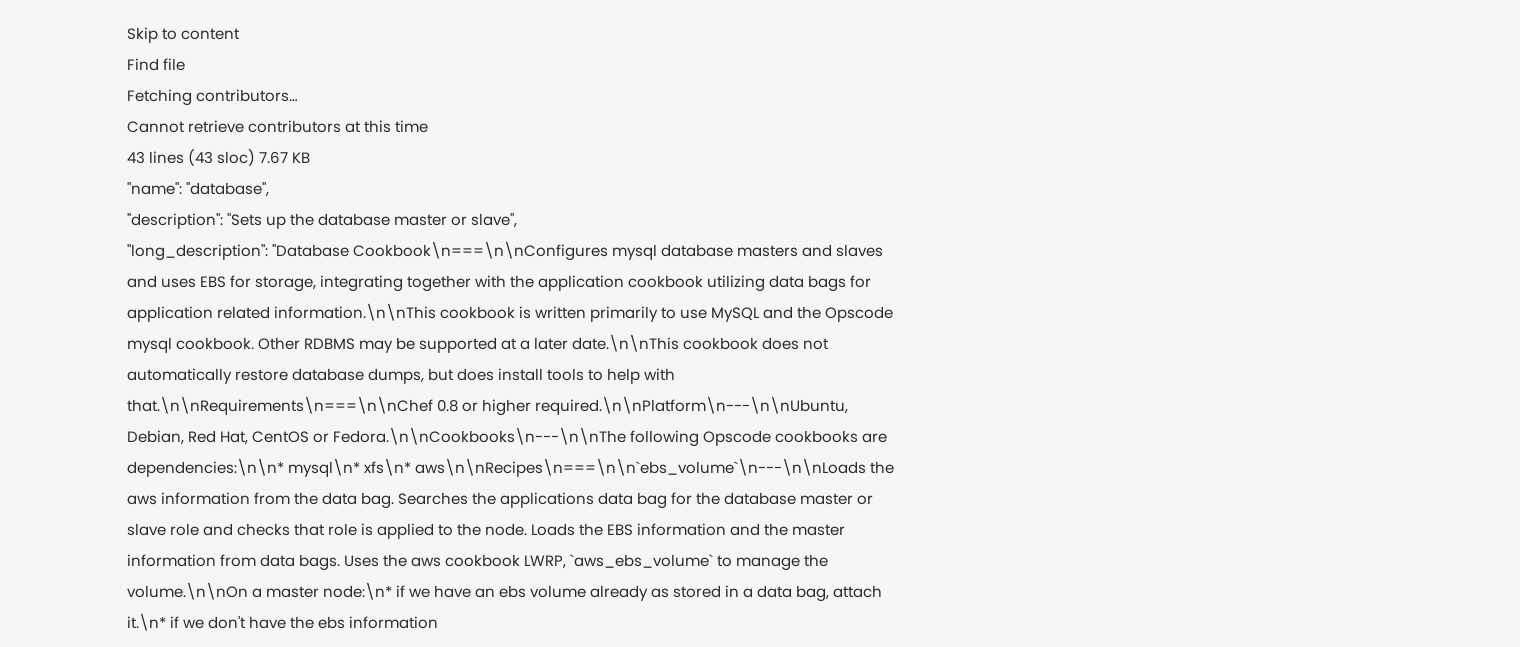Skip to content
Find file
Fetching contributors…
Cannot retrieve contributors at this time
43 lines (43 sloc) 7.67 KB
"name": "database",
"description": "Sets up the database master or slave",
"long_description": "Database Cookbook\n===\n\nConfigures mysql database masters and slaves and uses EBS for storage, integrating together with the application cookbook utilizing data bags for application related information.\n\nThis cookbook is written primarily to use MySQL and the Opscode mysql cookbook. Other RDBMS may be supported at a later date.\n\nThis cookbook does not automatically restore database dumps, but does install tools to help with that.\n\nRequirements\n===\n\nChef 0.8 or higher required.\n\nPlatform\n---\n\nUbuntu, Debian, Red Hat, CentOS or Fedora.\n\nCookbooks\n---\n\nThe following Opscode cookbooks are dependencies:\n\n* mysql\n* xfs\n* aws\n\nRecipes\n===\n\n`ebs_volume`\n---\n\nLoads the aws information from the data bag. Searches the applications data bag for the database master or slave role and checks that role is applied to the node. Loads the EBS information and the master information from data bags. Uses the aws cookbook LWRP, `aws_ebs_volume` to manage the volume.\n\nOn a master node:\n* if we have an ebs volume already as stored in a data bag, attach it.\n* if we don't have the ebs information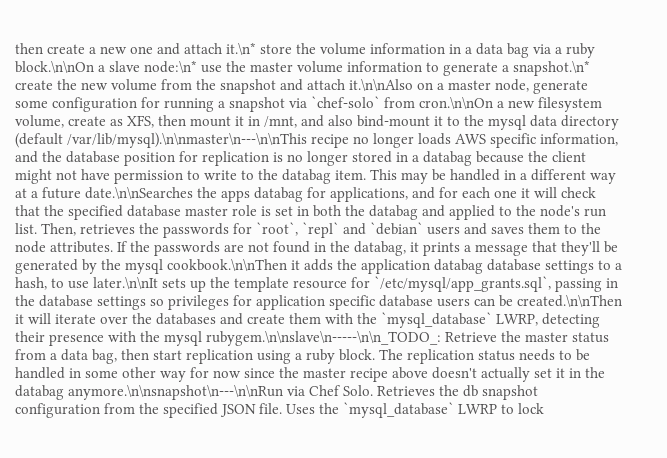then create a new one and attach it.\n* store the volume information in a data bag via a ruby block.\n\nOn a slave node:\n* use the master volume information to generate a snapshot.\n* create the new volume from the snapshot and attach it.\n\nAlso on a master node, generate some configuration for running a snapshot via `chef-solo` from cron.\n\nOn a new filesystem volume, create as XFS, then mount it in /mnt, and also bind-mount it to the mysql data directory (default /var/lib/mysql).\n\nmaster\n---\n\nThis recipe no longer loads AWS specific information, and the database position for replication is no longer stored in a databag because the client might not have permission to write to the databag item. This may be handled in a different way at a future date.\n\nSearches the apps databag for applications, and for each one it will check that the specified database master role is set in both the databag and applied to the node's run list. Then, retrieves the passwords for `root`, `repl` and `debian` users and saves them to the node attributes. If the passwords are not found in the databag, it prints a message that they'll be generated by the mysql cookbook.\n\nThen it adds the application databag database settings to a hash, to use later.\n\nIt sets up the template resource for `/etc/mysql/app_grants.sql`, passing in the database settings so privileges for application specific database users can be created.\n\nThen it will iterate over the databases and create them with the `mysql_database` LWRP, detecting their presence with the mysql rubygem.\n\nslave\n-----\n\n_TODO_: Retrieve the master status from a data bag, then start replication using a ruby block. The replication status needs to be handled in some other way for now since the master recipe above doesn't actually set it in the databag anymore.\n\nsnapshot\n---\n\nRun via Chef Solo. Retrieves the db snapshot configuration from the specified JSON file. Uses the `mysql_database` LWRP to lock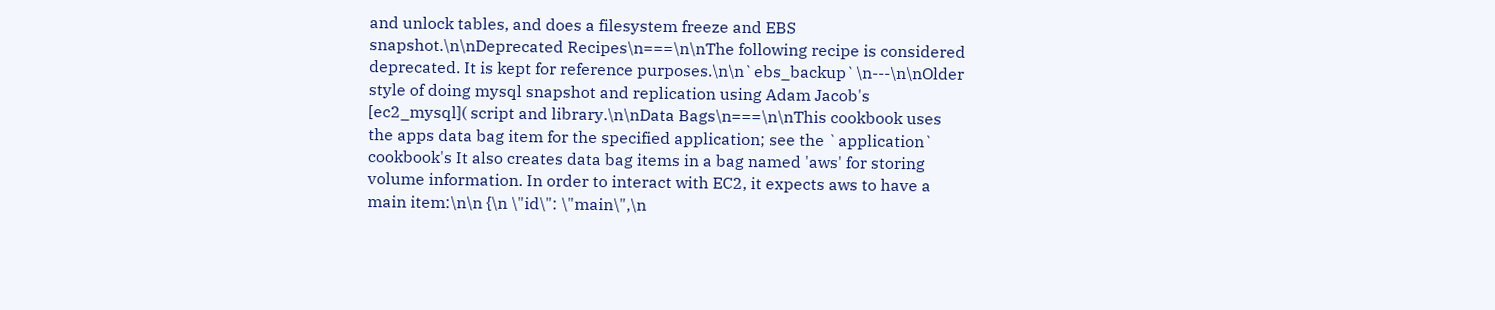and unlock tables, and does a filesystem freeze and EBS snapshot.\n\nDeprecated Recipes\n===\n\nThe following recipe is considered deprecated. It is kept for reference purposes.\n\n`ebs_backup`\n---\n\nOlder style of doing mysql snapshot and replication using Adam Jacob's [ec2_mysql]( script and library.\n\nData Bags\n===\n\nThis cookbook uses the apps data bag item for the specified application; see the `application` cookbook's It also creates data bag items in a bag named 'aws' for storing volume information. In order to interact with EC2, it expects aws to have a main item:\n\n {\n \"id\": \"main\",\n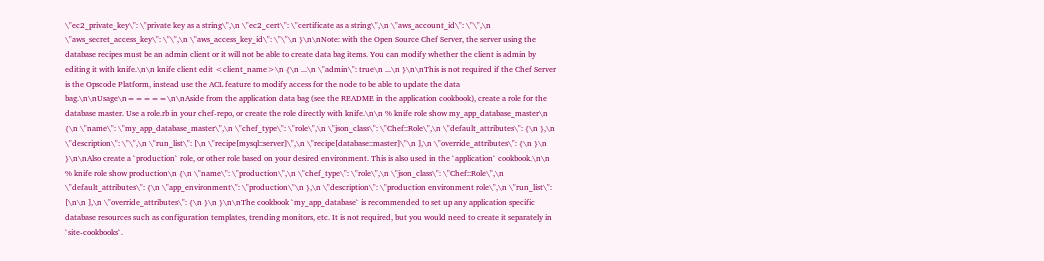\"ec2_private_key\": \"private key as a string\",\n \"ec2_cert\": \"certificate as a string\",\n \"aws_account_id\": \"\",\n \"aws_secret_access_key\": \"\",\n \"aws_access_key_id\": \"\"\n }\n\nNote: with the Open Source Chef Server, the server using the database recipes must be an admin client or it will not be able to create data bag items. You can modify whether the client is admin by editing it with knife.\n\n knife client edit <client_name>\n {\n ...\n \"admin\": true\n ...\n }\n\nThis is not required if the Chef Server is the Opscode Platform, instead use the ACL feature to modify access for the node to be able to update the data bag.\n\nUsage\n=====\n\nAside from the application data bag (see the README in the application cookbook), create a role for the database master. Use a role.rb in your chef-repo, or create the role directly with knife.\n\n % knife role show my_app_database_master\n {\n \"name\": \"my_app_database_master\",\n \"chef_type\": \"role\",\n \"json_class\": \"Chef::Role\",\n \"default_attributes\": {\n },\n \"description\": \"\",\n \"run_list\": [\n \"recipe[mysql::server]\",\n \"recipe[database::master]\"\n ],\n \"override_attributes\": {\n }\n }\n\nAlso create a `production` role, or other role based on your desired environment. This is also used in the `application` cookbook.\n\n % knife role show production\n {\n \"name\": \"production\",\n \"chef_type\": \"role\",\n \"json_class\": \"Chef::Role\",\n \"default_attributes\": {\n \"app_environment\": \"production\"\n },\n \"description\": \"production environment role\",\n \"run_list\": [\n\n ],\n \"override_attributes\": {\n }\n }\n\nThe cookbook `my_app_database` is recommended to set up any application specific database resources such as configuration templates, trending monitors, etc. It is not required, but you would need to create it separately in `site-cookbooks`.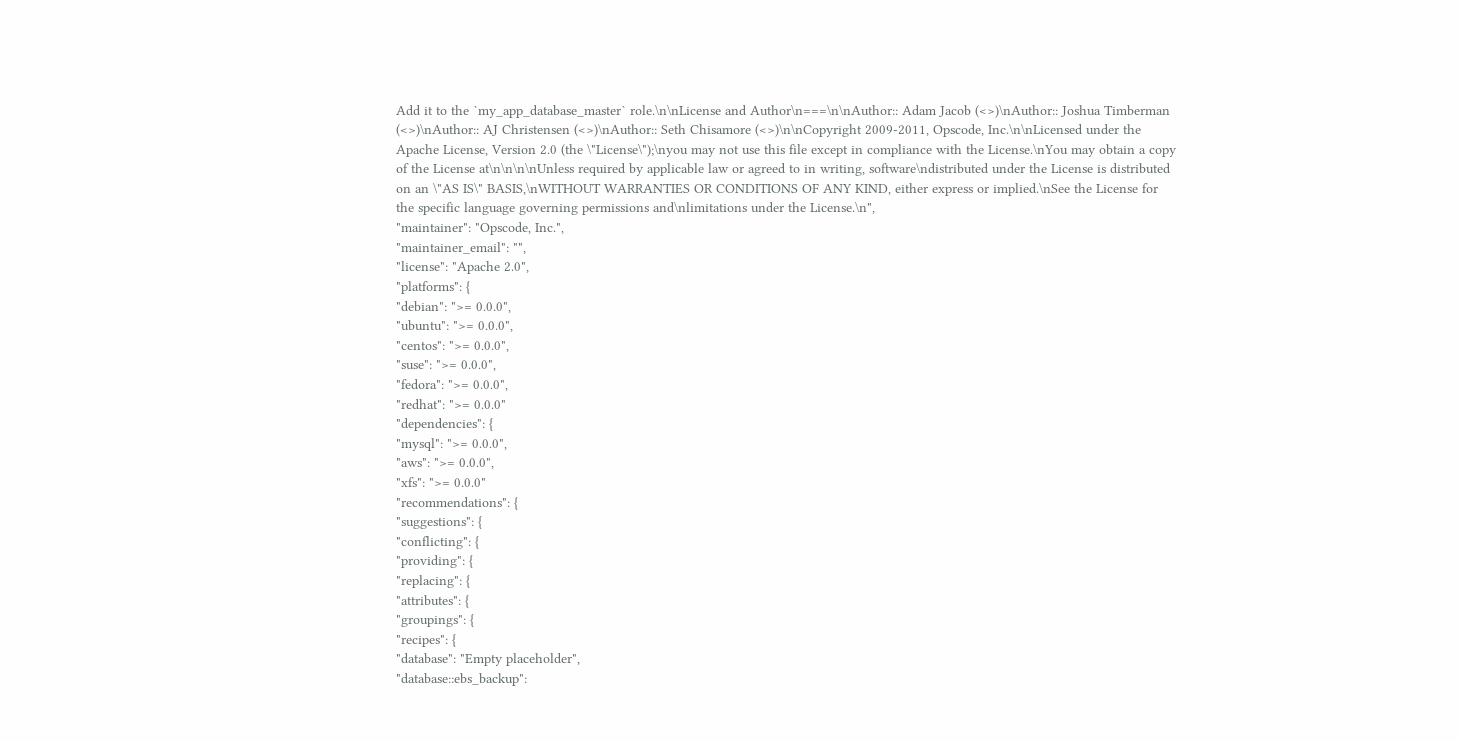Add it to the `my_app_database_master` role.\n\nLicense and Author\n===\n\nAuthor:: Adam Jacob (<>)\nAuthor:: Joshua Timberman (<>)\nAuthor:: AJ Christensen (<>)\nAuthor:: Seth Chisamore (<>)\n\nCopyright 2009-2011, Opscode, Inc.\n\nLicensed under the Apache License, Version 2.0 (the \"License\");\nyou may not use this file except in compliance with the License.\nYou may obtain a copy of the License at\n\n\n\nUnless required by applicable law or agreed to in writing, software\ndistributed under the License is distributed on an \"AS IS\" BASIS,\nWITHOUT WARRANTIES OR CONDITIONS OF ANY KIND, either express or implied.\nSee the License for the specific language governing permissions and\nlimitations under the License.\n",
"maintainer": "Opscode, Inc.",
"maintainer_email": "",
"license": "Apache 2.0",
"platforms": {
"debian": ">= 0.0.0",
"ubuntu": ">= 0.0.0",
"centos": ">= 0.0.0",
"suse": ">= 0.0.0",
"fedora": ">= 0.0.0",
"redhat": ">= 0.0.0"
"dependencies": {
"mysql": ">= 0.0.0",
"aws": ">= 0.0.0",
"xfs": ">= 0.0.0"
"recommendations": {
"suggestions": {
"conflicting": {
"providing": {
"replacing": {
"attributes": {
"groupings": {
"recipes": {
"database": "Empty placeholder",
"database::ebs_backup":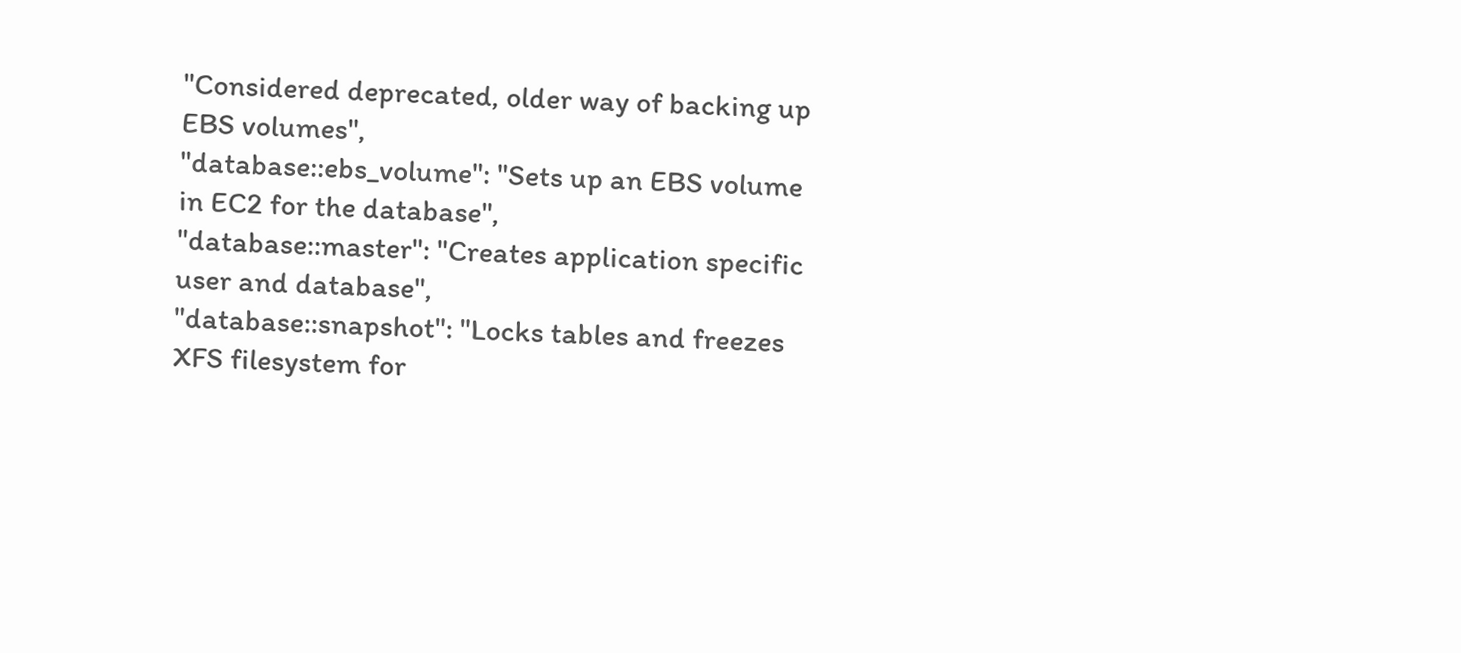"Considered deprecated, older way of backing up EBS volumes",
"database::ebs_volume": "Sets up an EBS volume in EC2 for the database",
"database::master": "Creates application specific user and database",
"database::snapshot": "Locks tables and freezes XFS filesystem for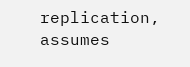replication, assumes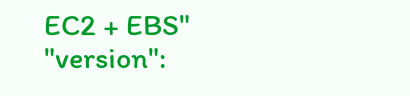EC2 + EBS"
"version":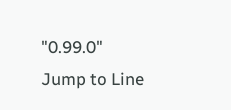"0.99.0"
Jump to Line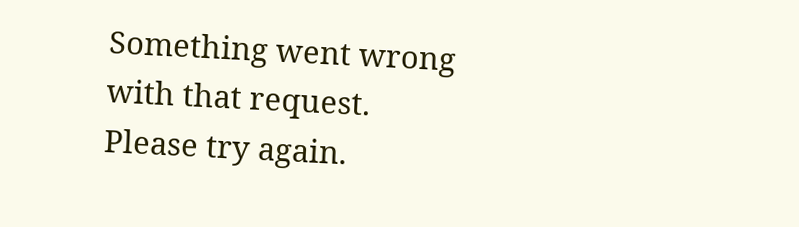Something went wrong with that request. Please try again.